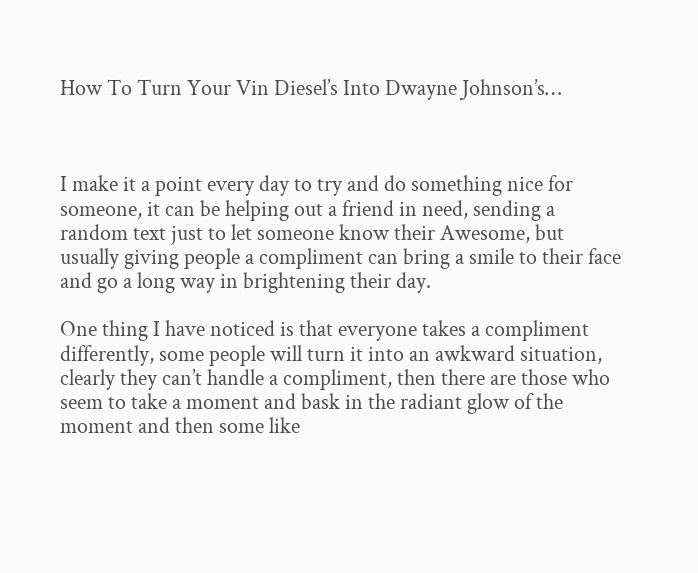How To Turn Your Vin Diesel’s Into Dwayne Johnson’s…



I make it a point every day to try and do something nice for someone, it can be helping out a friend in need, sending a random text just to let someone know their Awesome, but usually giving people a compliment can bring a smile to their face and go a long way in brightening their day.

One thing I have noticed is that everyone takes a compliment differently, some people will turn it into an awkward situation, clearly they can’t handle a compliment, then there are those who seem to take a moment and bask in the radiant glow of the moment and then some like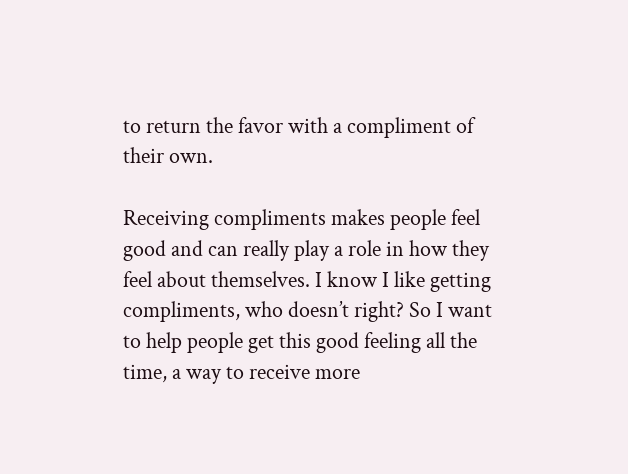to return the favor with a compliment of their own.

Receiving compliments makes people feel good and can really play a role in how they feel about themselves. I know I like getting compliments, who doesn’t right? So I want to help people get this good feeling all the time, a way to receive more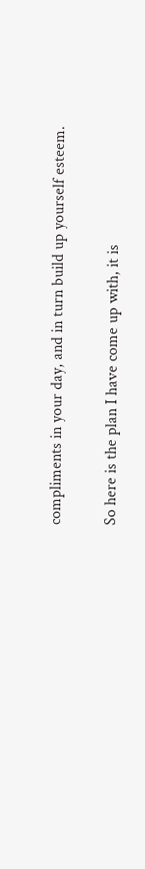compliments in your day, and in turn build up yourself esteem.

So here is the plan I have come up with, it is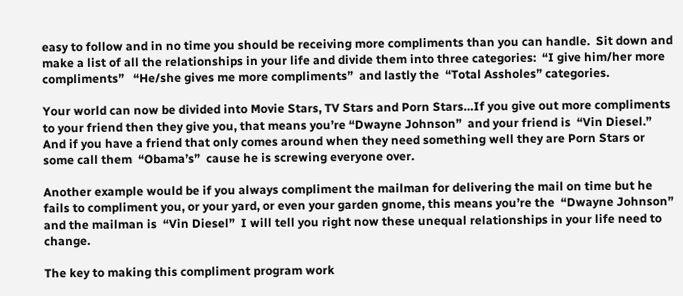easy to follow and in no time you should be receiving more compliments than you can handle.  Sit down and make a list of all the relationships in your life and divide them into three categories:  “I give him/her more compliments”   “He/she gives me more compliments”  and lastly the  “Total Assholes” categories.

Your world can now be divided into Movie Stars, TV Stars and Porn Stars…If you give out more compliments to your friend then they give you, that means you’re “Dwayne Johnson”  and your friend is  “Vin Diesel.”  And if you have a friend that only comes around when they need something well they are Porn Stars or some call them  “Obama’s”  cause he is screwing everyone over.

Another example would be if you always compliment the mailman for delivering the mail on time but he fails to compliment you, or your yard, or even your garden gnome, this means you’re the  “Dwayne Johnson”  and the mailman is  “Vin Diesel”  I will tell you right now these unequal relationships in your life need to change.

The key to making this compliment program work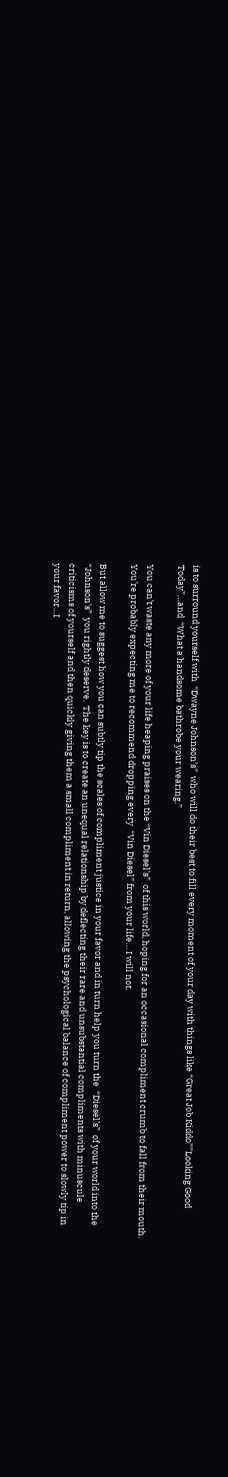is to surround yourself with  “Dwayne Johnson’s”  who will do their best to fill every moment of your day with things like “Great Job Kiddo””Looking Good Today”…and  “What a handsome bathrobe your wearing.”

You can’t waste any more of your life heaping praises on the “Vin Diesel’s”  of this world, hoping for an occasional compliment crumb to fall from their mouth.  You’re probably expecting me to recommend dropping every  “Vin Diesel” from your life… I will not.

But allow me to suggest how you can subtly tip the scales of compliment justice in your favor and in turn help you turn the  “Diesel’s”  of your world into the  “Johnson’s”  you rightly deserve.  The key is to create an unequal relationship by deflecting their rare and unsubstantial compliments with minuscule criticisms of yourself and then quickly giving them a small compliment in return, allowing the psychological balance of compliment power to slowly tip in your favor…I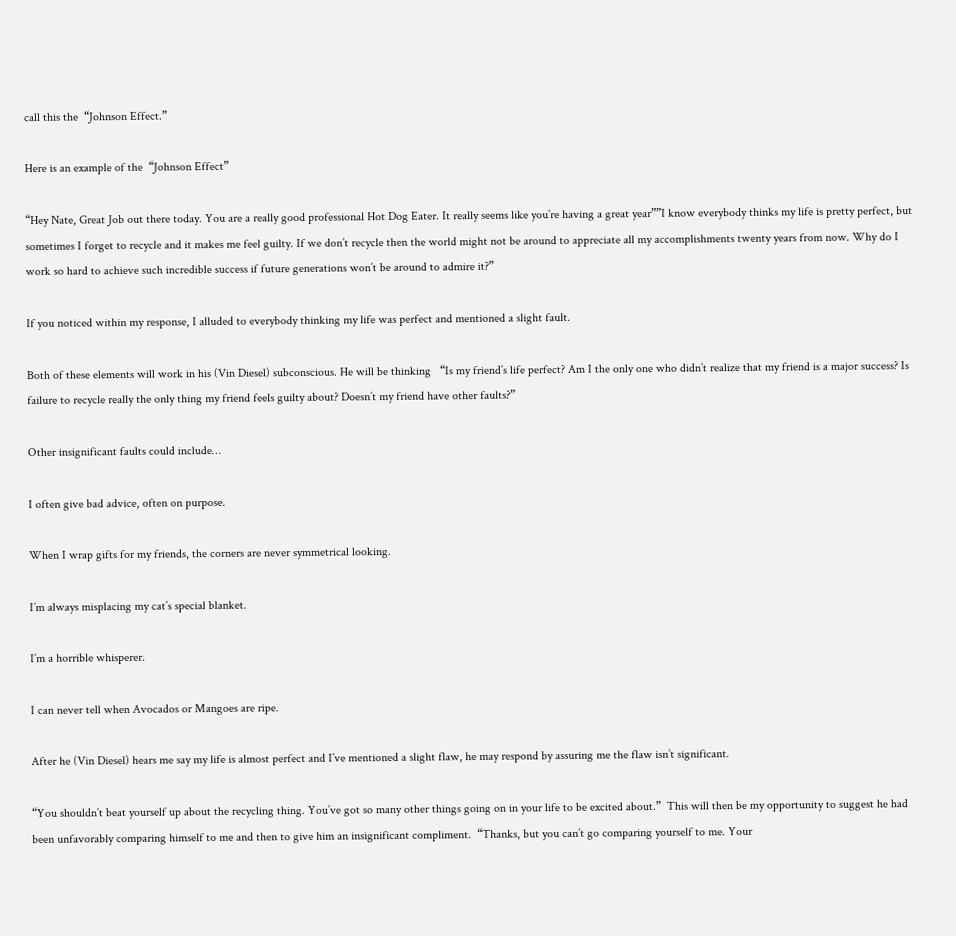call this the  “Johnson Effect.”

Here is an example of the  “Johnson Effect”

“Hey Nate, Great Job out there today. You are a really good professional Hot Dog Eater. It really seems like you’re having a great year””I know everybody thinks my life is pretty perfect, but sometimes I forget to recycle and it makes me feel guilty. If we don’t recycle then the world might not be around to appreciate all my accomplishments twenty years from now. Why do I work so hard to achieve such incredible success if future generations won’t be around to admire it?”

If you noticed within my response, I alluded to everybody thinking my life was perfect and mentioned a slight fault.

Both of these elements will work in his (Vin Diesel) subconscious. He will be thinking   “Is my friend’s life perfect? Am I the only one who didn’t realize that my friend is a major success? Is failure to recycle really the only thing my friend feels guilty about? Doesn’t my friend have other faults?”

Other insignificant faults could include…

I often give bad advice, often on purpose.

When I wrap gifts for my friends, the corners are never symmetrical looking.

I’m always misplacing my cat’s special blanket.

I’m a horrible whisperer.

I can never tell when Avocados or Mangoes are ripe.

After he (Vin Diesel) hears me say my life is almost perfect and I’ve mentioned a slight flaw, he may respond by assuring me the flaw isn’t significant.

“You shouldn’t beat yourself up about the recycling thing. You’ve got so many other things going on in your life to be excited about.”  This will then be my opportunity to suggest he had been unfavorably comparing himself to me and then to give him an insignificant compliment.  “Thanks, but you can’t go comparing yourself to me. Your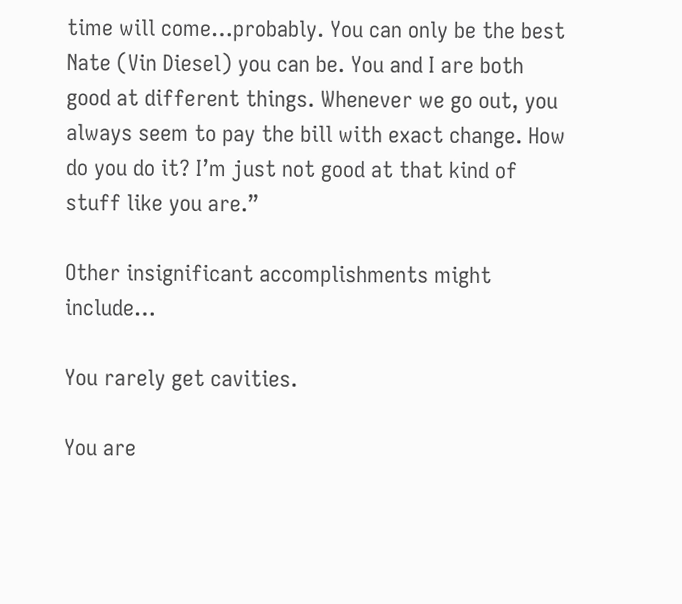time will come…probably. You can only be the best Nate (Vin Diesel) you can be. You and I are both good at different things. Whenever we go out, you always seem to pay the bill with exact change. How do you do it? I’m just not good at that kind of stuff like you are.”

Other insignificant accomplishments might include…

You rarely get cavities.

You are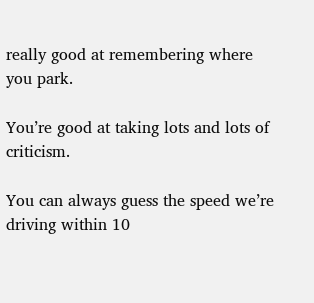really good at remembering where you park.

You’re good at taking lots and lots of criticism.

You can always guess the speed we’re driving within 10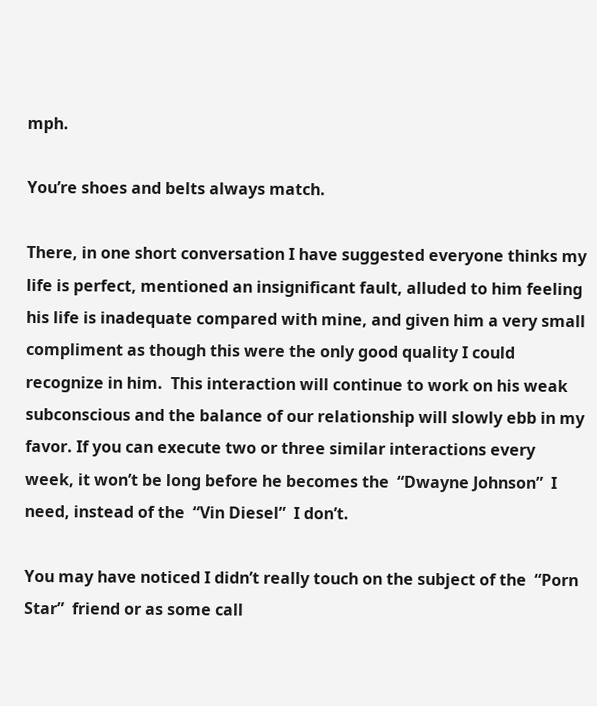mph.

You’re shoes and belts always match.

There, in one short conversation I have suggested everyone thinks my life is perfect, mentioned an insignificant fault, alluded to him feeling his life is inadequate compared with mine, and given him a very small compliment as though this were the only good quality I could recognize in him.  This interaction will continue to work on his weak subconscious and the balance of our relationship will slowly ebb in my favor. If you can execute two or three similar interactions every week, it won’t be long before he becomes the  “Dwayne Johnson”  I need, instead of the  “Vin Diesel”  I don’t.

You may have noticed I didn’t really touch on the subject of the  “Porn Star”  friend or as some call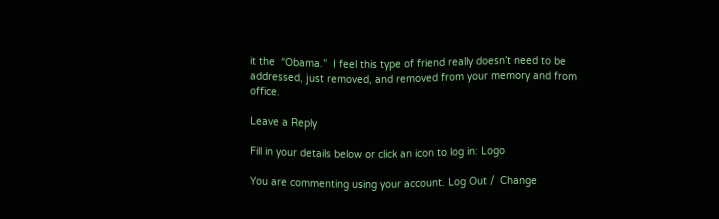it the  “Obama.”  I feel this type of friend really doesn’t need to be addressed, just removed, and removed from your memory and from office.

Leave a Reply

Fill in your details below or click an icon to log in: Logo

You are commenting using your account. Log Out /  Change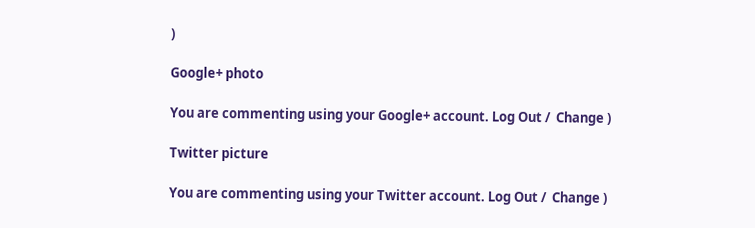)

Google+ photo

You are commenting using your Google+ account. Log Out /  Change )

Twitter picture

You are commenting using your Twitter account. Log Out /  Change )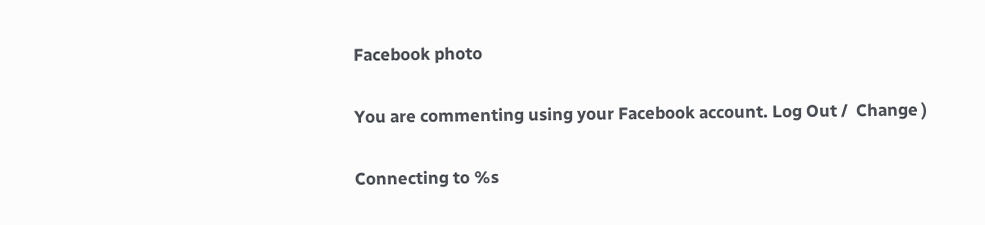Facebook photo

You are commenting using your Facebook account. Log Out /  Change )

Connecting to %s